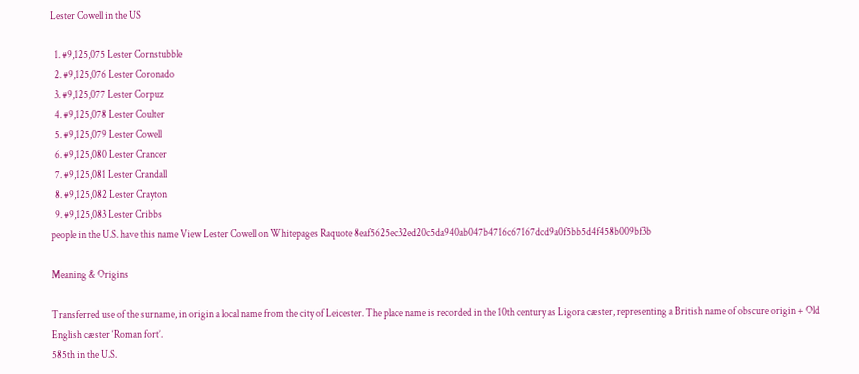Lester Cowell in the US

  1. #9,125,075 Lester Cornstubble
  2. #9,125,076 Lester Coronado
  3. #9,125,077 Lester Corpuz
  4. #9,125,078 Lester Coulter
  5. #9,125,079 Lester Cowell
  6. #9,125,080 Lester Crancer
  7. #9,125,081 Lester Crandall
  8. #9,125,082 Lester Crayton
  9. #9,125,083 Lester Cribbs
people in the U.S. have this name View Lester Cowell on Whitepages Raquote 8eaf5625ec32ed20c5da940ab047b4716c67167dcd9a0f5bb5d4f458b009bf3b

Meaning & Origins

Transferred use of the surname, in origin a local name from the city of Leicester. The place name is recorded in the 10th century as Ligora cæster, representing a British name of obscure origin + Old English cæster ‘Roman fort’.
585th in the U.S.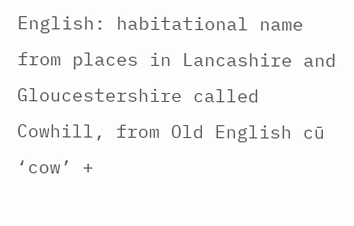English: habitational name from places in Lancashire and Gloucestershire called Cowhill, from Old English cū ‘cow’ +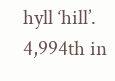hyll ‘hill’.
4,994th in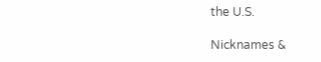the U.S.

Nicknames &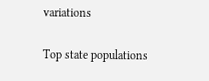variations

Top state populations